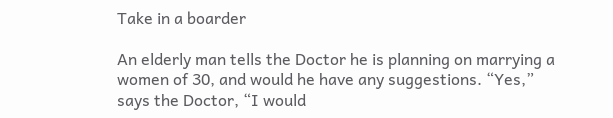Take in a boarder

An elderly man tells the Doctor he is planning on marrying a women of 30, and would he have any suggestions. “Yes,” says the Doctor, “I would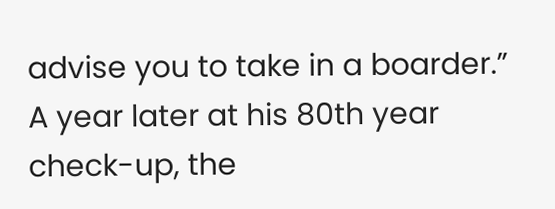advise you to take in a boarder.” A year later at his 80th year check-up, the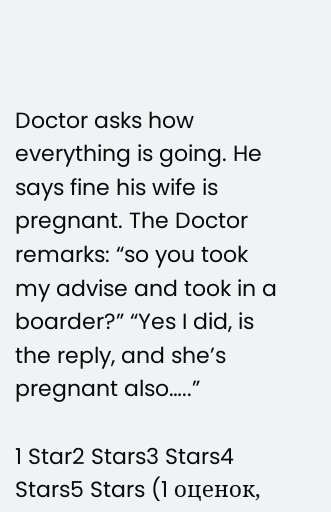Doctor asks how everything is going. He says fine his wife is pregnant. The Doctor remarks: “so you took my advise and took in a boarder?” “Yes I did, is the reply, and she’s pregnant also…..”

1 Star2 Stars3 Stars4 Stars5 Stars (1 оценок,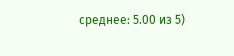среднее: 5.00 из 5)